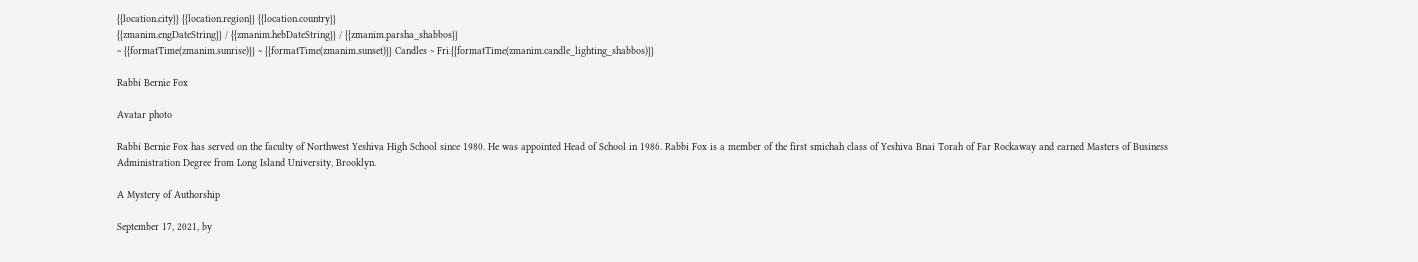{{location.city}} {{location.region}} {{location.country}}
{{zmanim.engDateString}} / {{zmanim.hebDateString}} / {{zmanim.parsha_shabbos}}
~ {{formatTime(zmanim.sunrise)}} ~ {{formatTime(zmanim.sunset)}} Candles ~ Fri.{{formatTime(zmanim.candle_lighting_shabbos)}}

Rabbi Bernie Fox

Avatar photo

Rabbi Bernie Fox has served on the faculty of Northwest Yeshiva High School since 1980. He was appointed Head of School in 1986. Rabbi Fox is a member of the first smichah class of Yeshiva Bnai Torah of Far Rockaway and earned Masters of Business Administration Degree from Long Island University, Brooklyn.

A Mystery of Authorship

September 17, 2021, by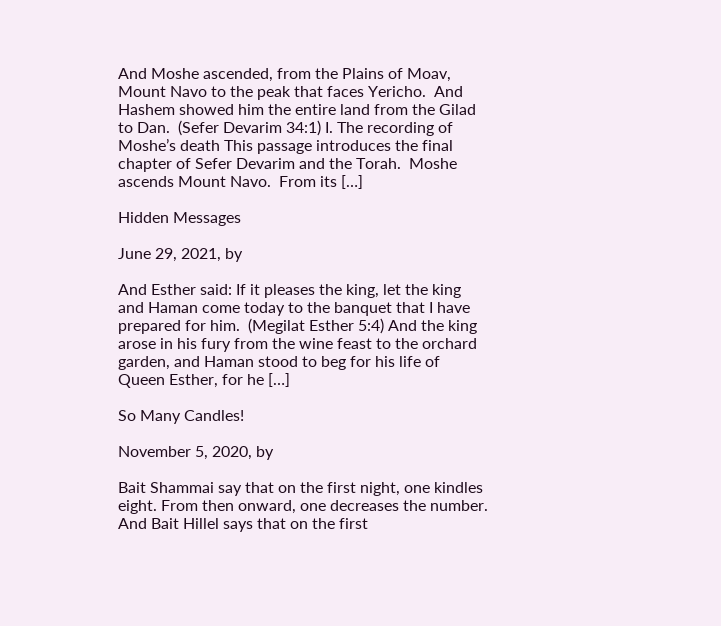And Moshe ascended, from the Plains of Moav, Mount Navo to the peak that faces Yericho.  And Hashem showed him the entire land from the Gilad to Dan.  (Sefer Devarim 34:1) I. The recording of Moshe’s death This passage introduces the final chapter of Sefer Devarim and the Torah.  Moshe ascends Mount Navo.  From its […]

Hidden Messages

June 29, 2021, by

And Esther said: If it pleases the king, let the king and Haman come today to the banquet that I have prepared for him.  (Megilat Esther 5:4) And the king arose in his fury from the wine feast to the orchard garden, and Haman stood to beg for his life of Queen Esther, for he […]

So Many Candles!

November 5, 2020, by

Bait Shammai say that on the first night, one kindles eight. From then onward, one decreases the number. And Bait Hillel says that on the first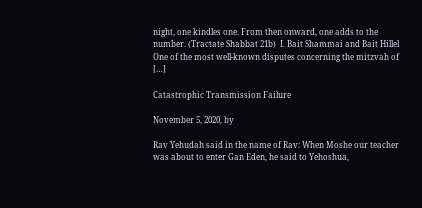night, one kindles one. From then onward, one adds to the number. (Tractate Shabbat 21b)  I. Bait Shammai and Bait Hillel One of the most well-known disputes concerning the mitzvah of […]

Catastrophic Transmission Failure

November 5, 2020, by

Rav Yehudah said in the name of Rav: When Moshe our teacher was about to enter Gan Eden, he said to Yehoshua,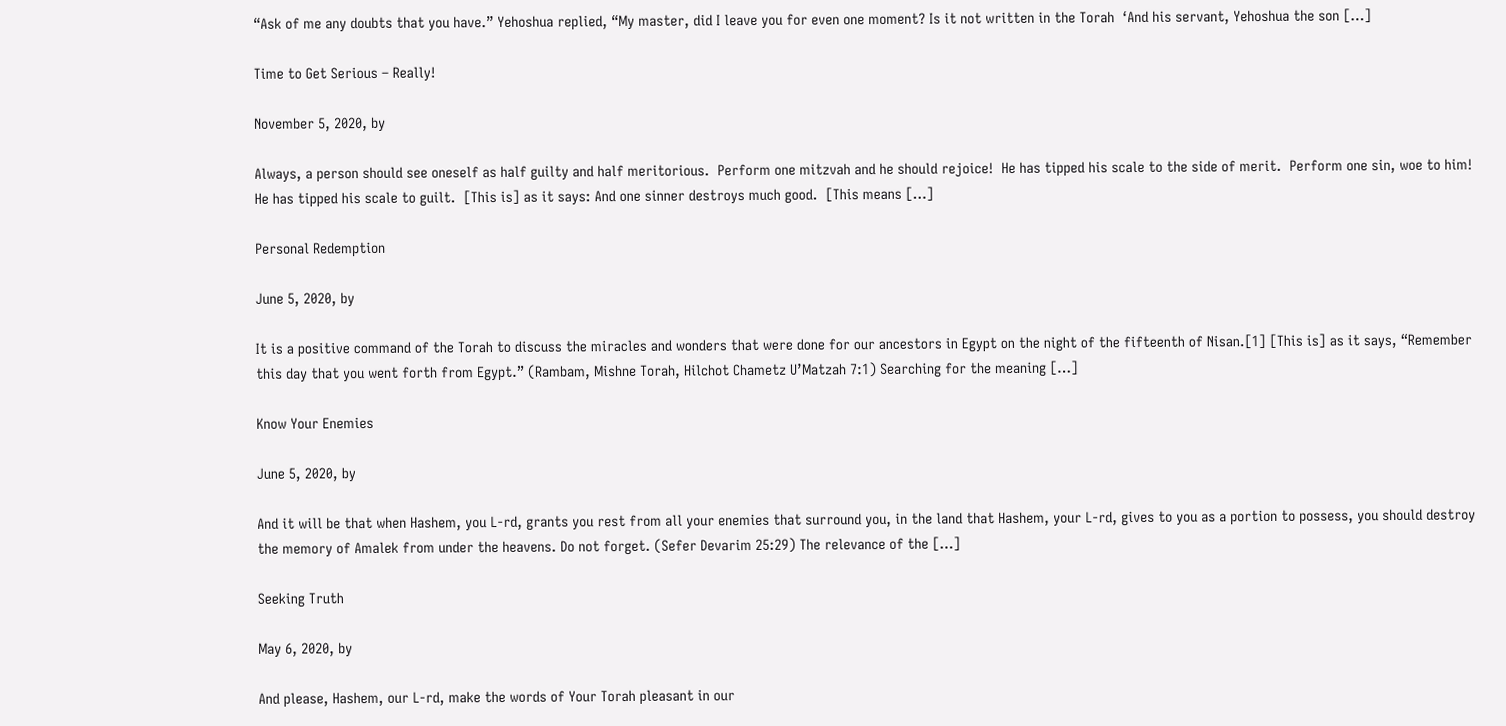“Ask of me any doubts that you have.” Yehoshua replied, “My master, did I leave you for even one moment? Is it not written in the Torah  ‘And his servant, Yehoshua the son […]

Time to Get Serious – Really!

November 5, 2020, by

Always, a person should see oneself as half guilty and half meritorious.  Perform one mitzvah and he should rejoice!  He has tipped his scale to the side of merit.  Perform one sin, woe to him!  He has tipped his scale to guilt.  [This is] as it says: And one sinner destroys much good.  [This means […]

Personal Redemption

June 5, 2020, by

It is a positive command of the Torah to discuss the miracles and wonders that were done for our ancestors in Egypt on the night of the fifteenth of Nisan.[1] [This is] as it says, “Remember this day that you went forth from Egypt.” (Rambam, Mishne Torah, Hilchot Chametz U’Matzah 7:1) Searching for the meaning […]

Know Your Enemies

June 5, 2020, by

And it will be that when Hashem, you L-rd, grants you rest from all your enemies that surround you, in the land that Hashem, your L-rd, gives to you as a portion to possess, you should destroy the memory of Amalek from under the heavens. Do not forget. (Sefer Devarim 25:29) The relevance of the […]

Seeking Truth

May 6, 2020, by

And please, Hashem, our L-rd, make the words of Your Torah pleasant in our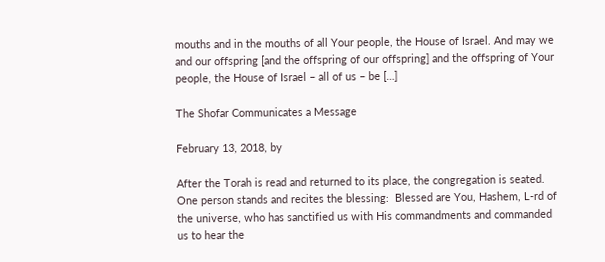mouths and in the mouths of all Your people, the House of Israel. And may we and our offspring [and the offspring of our offspring] and the offspring of Your people, the House of Israel – all of us – be […]

The Shofar Communicates a Message

February 13, 2018, by

After the Torah is read and returned to its place, the congregation is seated. One person stands and recites the blessing:  Blessed are You, Hashem, L-rd of the universe, who has sanctified us with His commandments and commanded us to hear the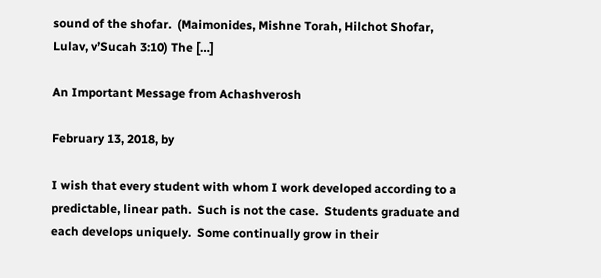sound of the shofar.  (Maimonides, Mishne Torah, Hilchot Shofar, Lulav, v’Sucah 3:10) The […]

An Important Message from Achashverosh

February 13, 2018, by

I wish that every student with whom I work developed according to a predictable, linear path.  Such is not the case.  Students graduate and each develops uniquely.  Some continually grow in their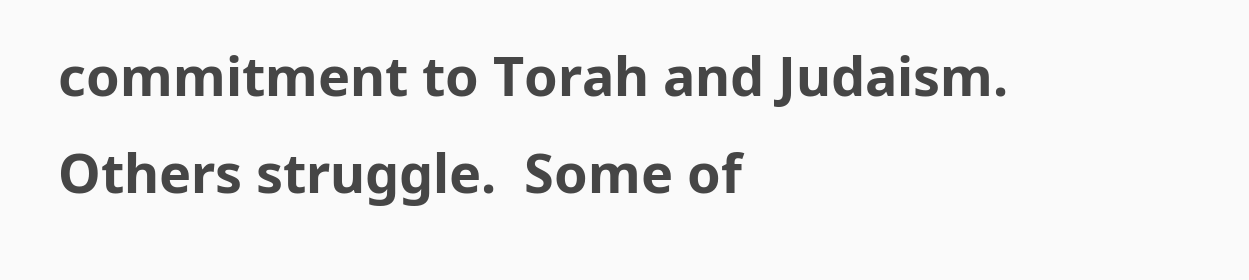commitment to Torah and Judaism.  Others struggle.  Some of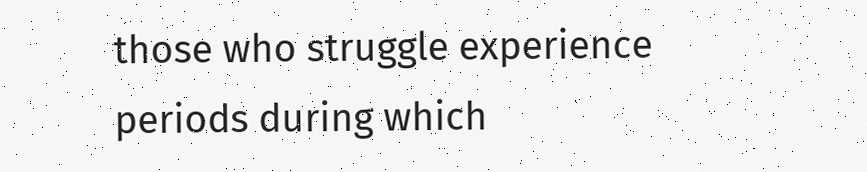those who struggle experience periods during which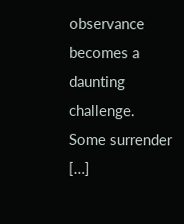observance becomes a daunting challenge.  Some surrender […]